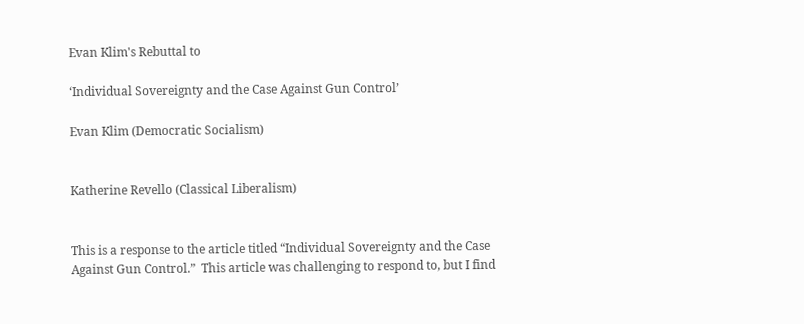Evan Klim's Rebuttal to

‘Individual Sovereignty and the Case Against Gun Control’

Evan Klim (Democratic Socialism)


Katherine Revello (Classical Liberalism)


This is a response to the article titled “Individual Sovereignty and the Case Against Gun Control.”  This article was challenging to respond to, but I find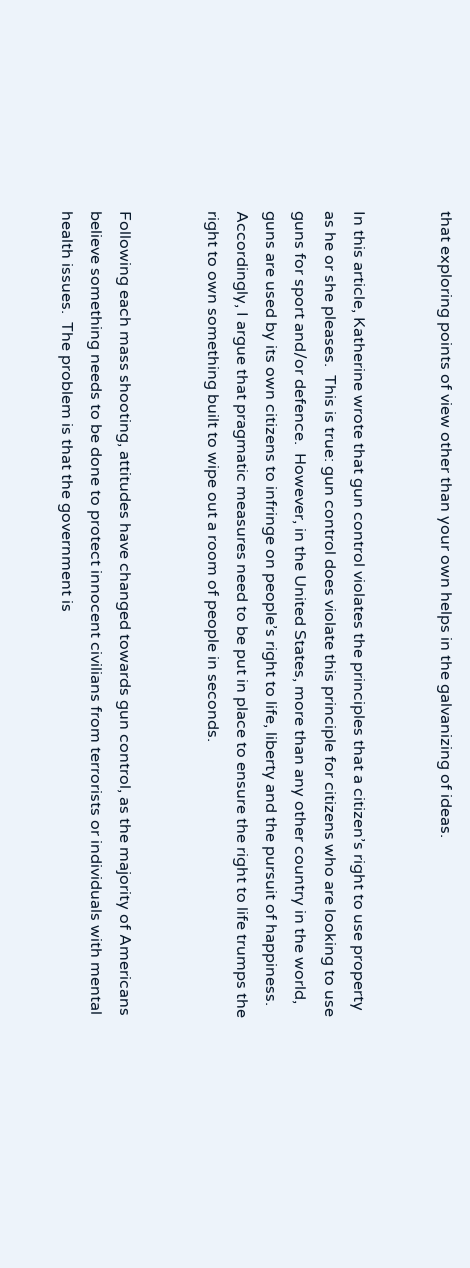that exploring points of view other than your own helps in the galvanizing of ideas.


In this article, Katherine wrote that gun control violates the principles that a citizen’s right to use property as he or she pleases.  This is true: gun control does violate this principle for citizens who are looking to use guns for sport and/or defence.  However, in the United States, more than any other country in the world, guns are used by its own citizens to infringe on people’s right to life, liberty and the pursuit of happiness.  Accordingly, I argue that pragmatic measures need to be put in place to ensure the right to life trumps the right to own something built to wipe out a room of people in seconds.


Following each mass shooting, attitudes have changed towards gun control, as the majority of Americans believe something needs to be done to protect innocent civilians from terrorists or individuals with mental health issues.  The problem is that the government is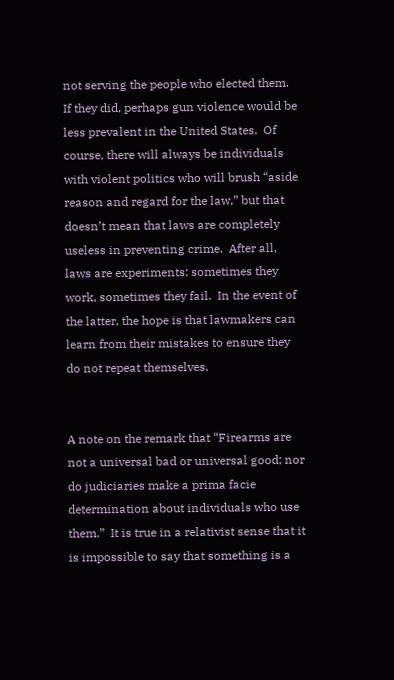not serving the people who elected them.  If they did, perhaps gun violence would be less prevalent in the United States.  Of course, there will always be individuals with violent politics who will brush “aside reason and regard for the law,” but that doesn’t mean that laws are completely useless in preventing crime.  After all, laws are experiments: sometimes they work, sometimes they fail.  In the event of the latter, the hope is that lawmakers can learn from their mistakes to ensure they do not repeat themselves.


A note on the remark that “Firearms are not a universal bad or universal good; nor do judiciaries make a prima facie determination about individuals who use them.”  It is true in a relativist sense that it is impossible to say that something is a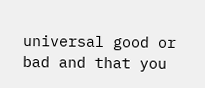universal good or bad and that you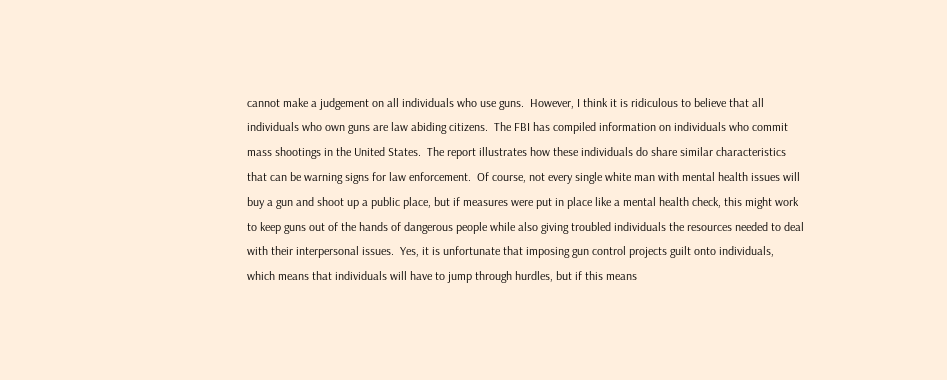cannot make a judgement on all individuals who use guns.  However, I think it is ridiculous to believe that all individuals who own guns are law abiding citizens.  The FBI has compiled information on individuals who commit mass shootings in the United States.  The report illustrates how these individuals do share similar characteristics that can be warning signs for law enforcement.  Of course, not every single white man with mental health issues will buy a gun and shoot up a public place, but if measures were put in place like a mental health check, this might work to keep guns out of the hands of dangerous people while also giving troubled individuals the resources needed to deal with their interpersonal issues.  Yes, it is unfortunate that imposing gun control projects guilt onto individuals, which means that individuals will have to jump through hurdles, but if this means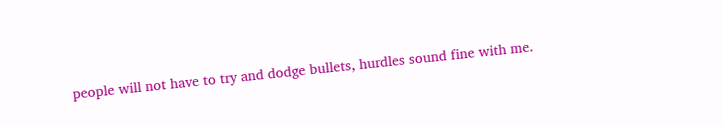people will not have to try and dodge bullets, hurdles sound fine with me.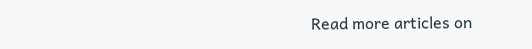Read more articles on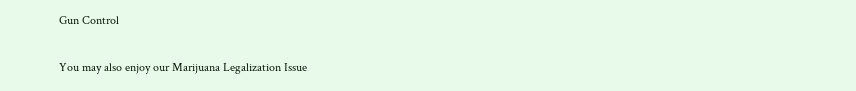Gun Control

You may also enjoy our Marijuana Legalization Issue